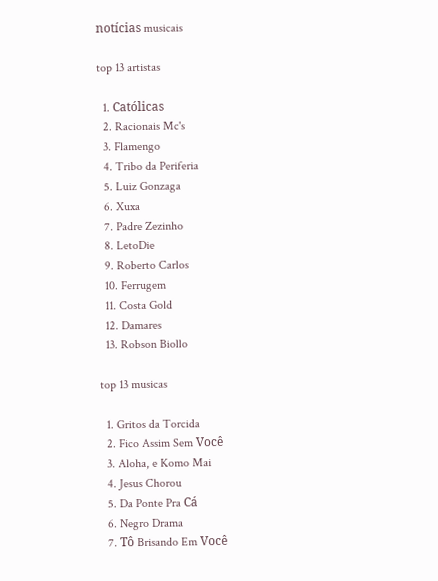notícias musicais

top 13 artistas

  1. Católicas
  2. Racionais Mc's
  3. Flamengo
  4. Tribo da Periferia
  5. Luiz Gonzaga
  6. Xuxa
  7. Padre Zezinho
  8. LetoDie
  9. Roberto Carlos
  10. Ferrugem
  11. Costa Gold
  12. Damares
  13. Robson Biollo

top 13 musicas

  1. Gritos da Torcida
  2. Fico Assim Sem Você
  3. Aloha, e Komo Mai
  4. Jesus Chorou
  5. Da Ponte Pra Cá
  6. Negro Drama
  7. Tô Brisando Em Você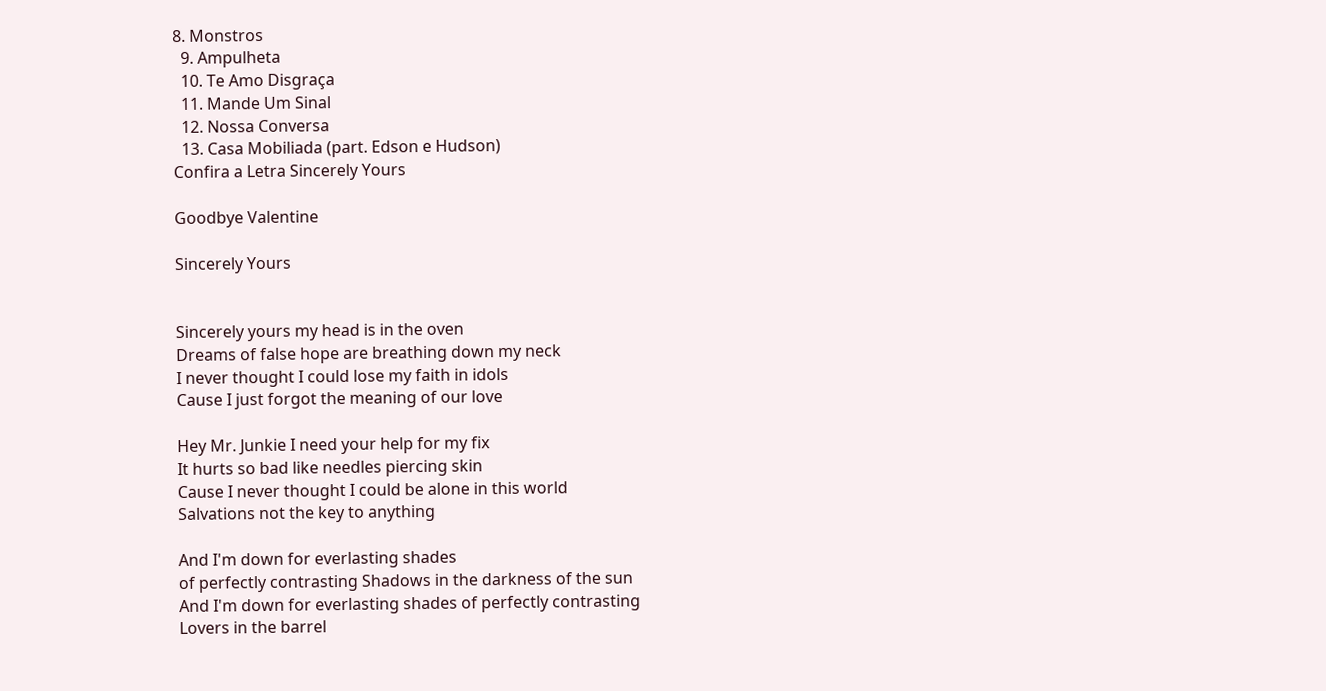8. Monstros
  9. Ampulheta
  10. Te Amo Disgraça
  11. Mande Um Sinal
  12. Nossa Conversa
  13. Casa Mobiliada (part. Edson e Hudson)
Confira a Letra Sincerely Yours

Goodbye Valentine

Sincerely Yours


Sincerely yours my head is in the oven
Dreams of false hope are breathing down my neck
I never thought I could lose my faith in idols
Cause I just forgot the meaning of our love

Hey Mr. Junkie I need your help for my fix
It hurts so bad like needles piercing skin
Cause I never thought I could be alone in this world
Salvations not the key to anything

And I'm down for everlasting shades
of perfectly contrasting Shadows in the darkness of the sun
And I'm down for everlasting shades of perfectly contrasting
Lovers in the barrel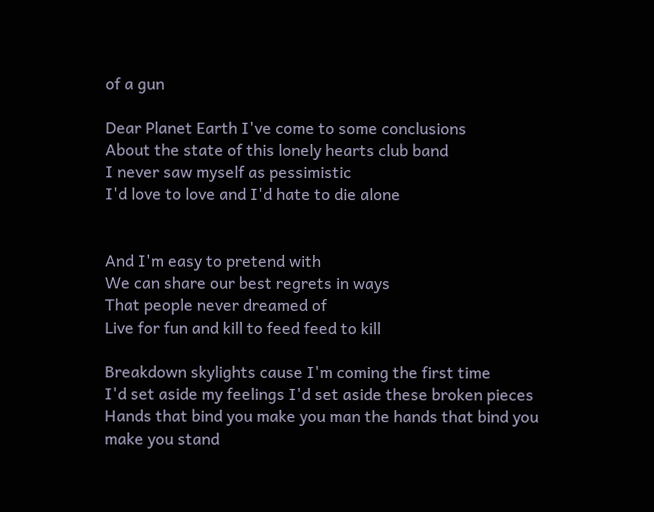of a gun

Dear Planet Earth I've come to some conclusions
About the state of this lonely hearts club band
I never saw myself as pessimistic
I'd love to love and I'd hate to die alone


And I'm easy to pretend with
We can share our best regrets in ways
That people never dreamed of
Live for fun and kill to feed feed to kill

Breakdown skylights cause I'm coming the first time
I'd set aside my feelings I'd set aside these broken pieces
Hands that bind you make you man the hands that bind you make you stand